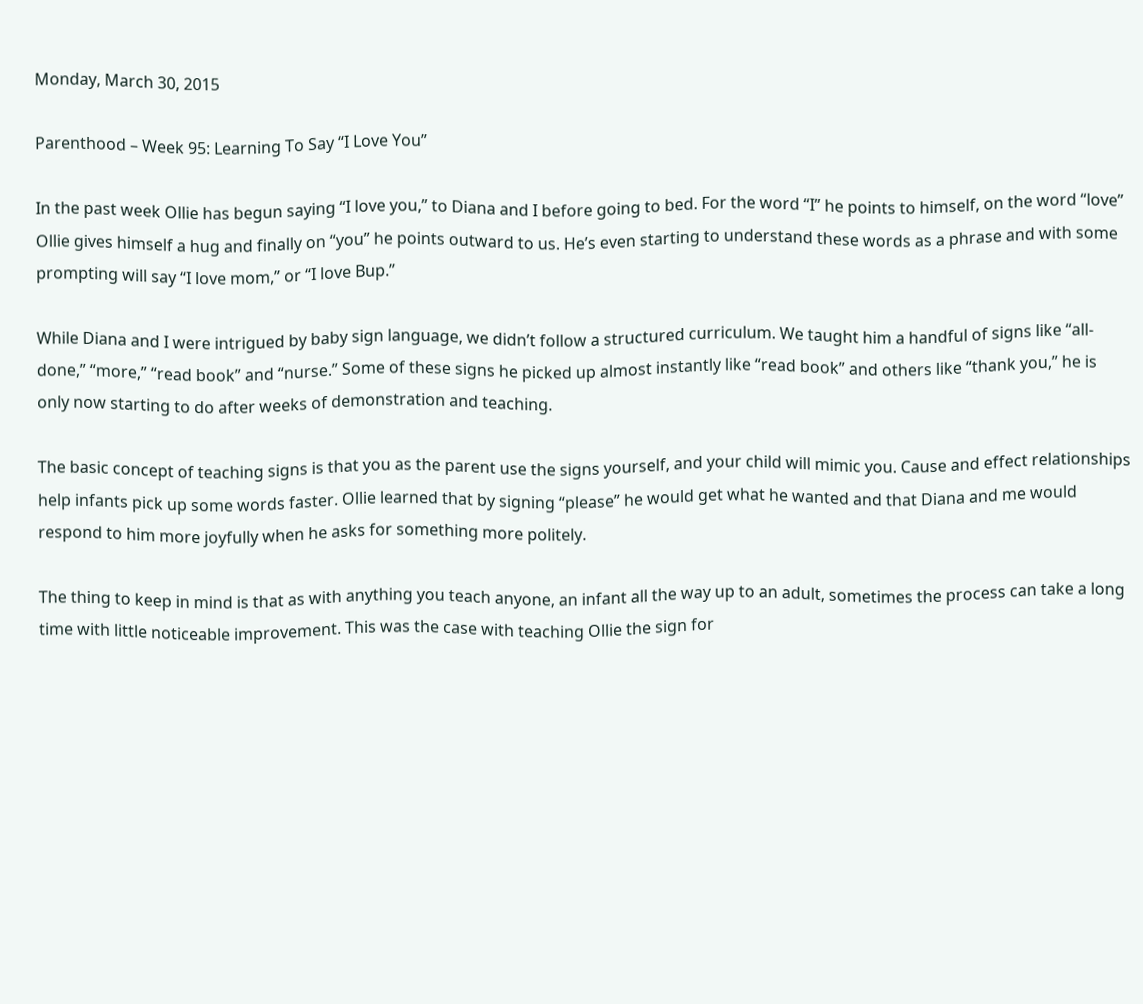Monday, March 30, 2015

Parenthood – Week 95: Learning To Say “I Love You”

In the past week Ollie has begun saying “I love you,” to Diana and I before going to bed. For the word “I” he points to himself, on the word “love” Ollie gives himself a hug and finally on “you” he points outward to us. He’s even starting to understand these words as a phrase and with some prompting will say “I love mom,” or “I love Bup.”

While Diana and I were intrigued by baby sign language, we didn’t follow a structured curriculum. We taught him a handful of signs like “all-done,” “more,” “read book” and “nurse.” Some of these signs he picked up almost instantly like “read book” and others like “thank you,” he is only now starting to do after weeks of demonstration and teaching.

The basic concept of teaching signs is that you as the parent use the signs yourself, and your child will mimic you. Cause and effect relationships help infants pick up some words faster. Ollie learned that by signing “please” he would get what he wanted and that Diana and me would respond to him more joyfully when he asks for something more politely.

The thing to keep in mind is that as with anything you teach anyone, an infant all the way up to an adult, sometimes the process can take a long time with little noticeable improvement. This was the case with teaching Ollie the sign for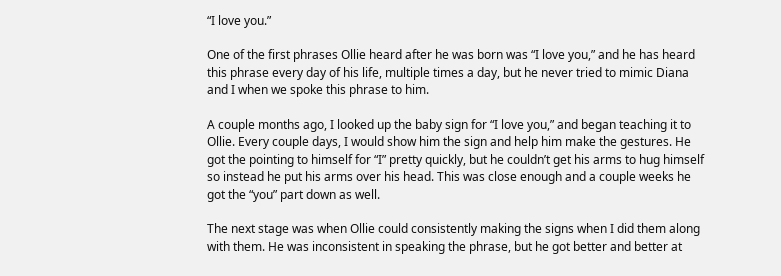“I love you.”

One of the first phrases Ollie heard after he was born was “I love you,” and he has heard this phrase every day of his life, multiple times a day, but he never tried to mimic Diana and I when we spoke this phrase to him.

A couple months ago, I looked up the baby sign for “I love you,” and began teaching it to Ollie. Every couple days, I would show him the sign and help him make the gestures. He got the pointing to himself for “I” pretty quickly, but he couldn’t get his arms to hug himself so instead he put his arms over his head. This was close enough and a couple weeks he got the “you” part down as well.

The next stage was when Ollie could consistently making the signs when I did them along with them. He was inconsistent in speaking the phrase, but he got better and better at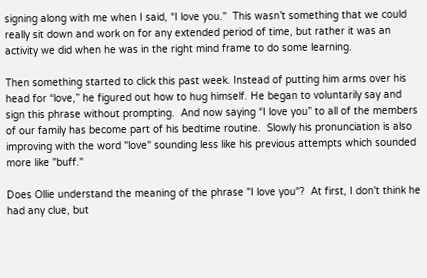signing along with me when I said, “I love you."  This wasn’t something that we could really sit down and work on for any extended period of time, but rather it was an activity we did when he was in the right mind frame to do some learning.

Then something started to click this past week. Instead of putting him arms over his head for “love,” he figured out how to hug himself. He began to voluntarily say and sign this phrase without prompting.  And now saying “I love you” to all of the members of our family has become part of his bedtime routine.  Slowly his pronunciation is also improving with the word "love" sounding less like his previous attempts which sounded more like "buff."

Does Ollie understand the meaning of the phrase "I love you"?  At first, I don't think he had any clue, but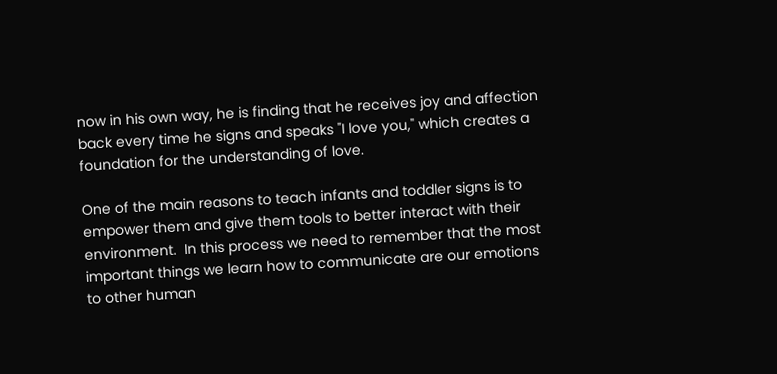now in his own way, he is finding that he receives joy and affection back every time he signs and speaks "I love you," which creates a foundation for the understanding of love.

One of the main reasons to teach infants and toddler signs is to empower them and give them tools to better interact with their environment.  In this process we need to remember that the most important things we learn how to communicate are our emotions to other human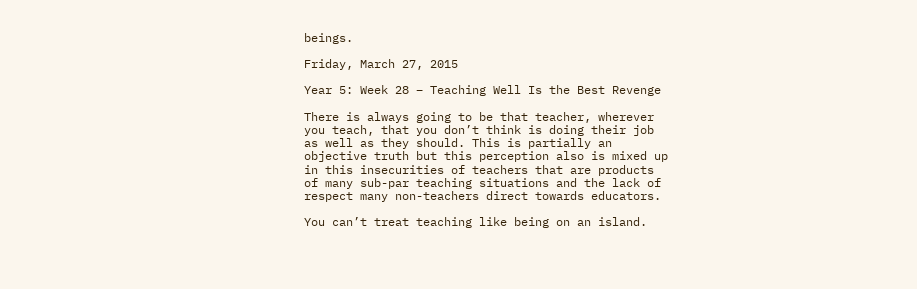beings.

Friday, March 27, 2015

Year 5: Week 28 – Teaching Well Is the Best Revenge

There is always going to be that teacher, wherever you teach, that you don’t think is doing their job as well as they should. This is partially an objective truth but this perception also is mixed up in this insecurities of teachers that are products of many sub-par teaching situations and the lack of respect many non-teachers direct towards educators.

You can’t treat teaching like being on an island.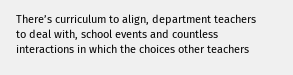There’s curriculum to align, department teachers to deal with, school events and countless interactions in which the choices other teachers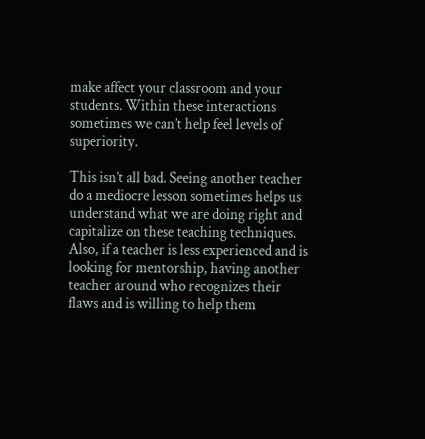make affect your classroom and your students. Within these interactions sometimes we can’t help feel levels of superiority.

This isn’t all bad. Seeing another teacher do a mediocre lesson sometimes helps us understand what we are doing right and capitalize on these teaching techniques. Also, if a teacher is less experienced and is looking for mentorship, having another teacher around who recognizes their flaws and is willing to help them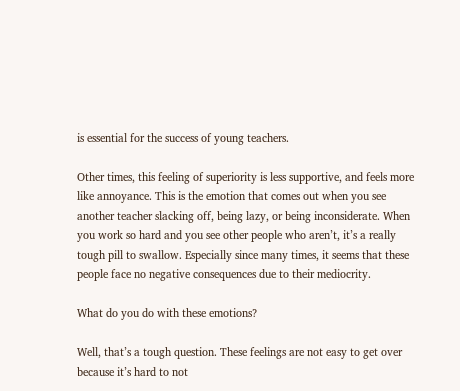is essential for the success of young teachers.

Other times, this feeling of superiority is less supportive, and feels more like annoyance. This is the emotion that comes out when you see another teacher slacking off, being lazy, or being inconsiderate. When you work so hard and you see other people who aren’t, it’s a really tough pill to swallow. Especially since many times, it seems that these people face no negative consequences due to their mediocrity.

What do you do with these emotions?

Well, that’s a tough question. These feelings are not easy to get over because it’s hard to not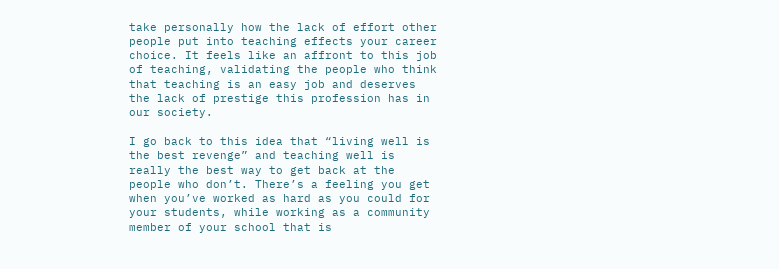take personally how the lack of effort other people put into teaching effects your career choice. It feels like an affront to this job of teaching, validating the people who think that teaching is an easy job and deserves the lack of prestige this profession has in our society.

I go back to this idea that “living well is the best revenge” and teaching well is really the best way to get back at the people who don’t. There’s a feeling you get when you’ve worked as hard as you could for your students, while working as a community member of your school that is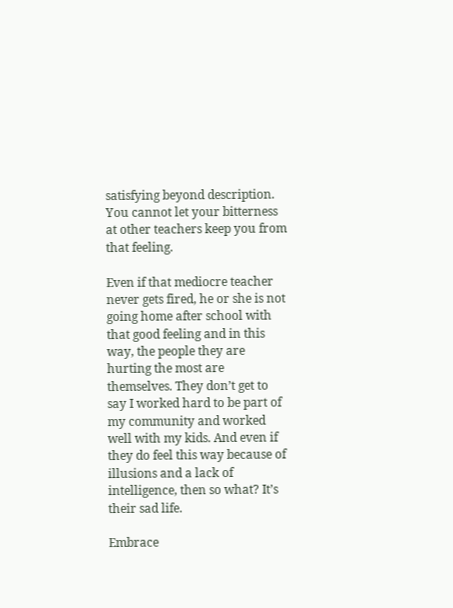satisfying beyond description. You cannot let your bitterness at other teachers keep you from that feeling.

Even if that mediocre teacher never gets fired, he or she is not going home after school with that good feeling and in this way, the people they are hurting the most are themselves. They don’t get to say I worked hard to be part of my community and worked well with my kids. And even if they do feel this way because of illusions and a lack of intelligence, then so what? It’s their sad life.

Embrace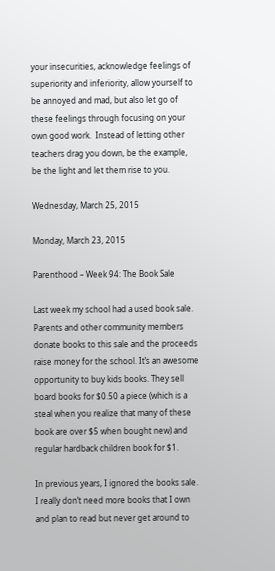your insecurities, acknowledge feelings of superiority and inferiority, allow yourself to be annoyed and mad, but also let go of these feelings through focusing on your own good work.  Instead of letting other teachers drag you down, be the example, be the light and let them rise to you.

Wednesday, March 25, 2015

Monday, March 23, 2015

Parenthood – Week 94: The Book Sale

Last week my school had a used book sale. Parents and other community members donate books to this sale and the proceeds raise money for the school. It’s an awesome opportunity to buy kids books. They sell board books for $0.50 a piece (which is a steal when you realize that many of these book are over $5 when bought new) and regular hardback children book for $1.

In previous years, I ignored the books sale. I really don’t need more books that I own and plan to read but never get around to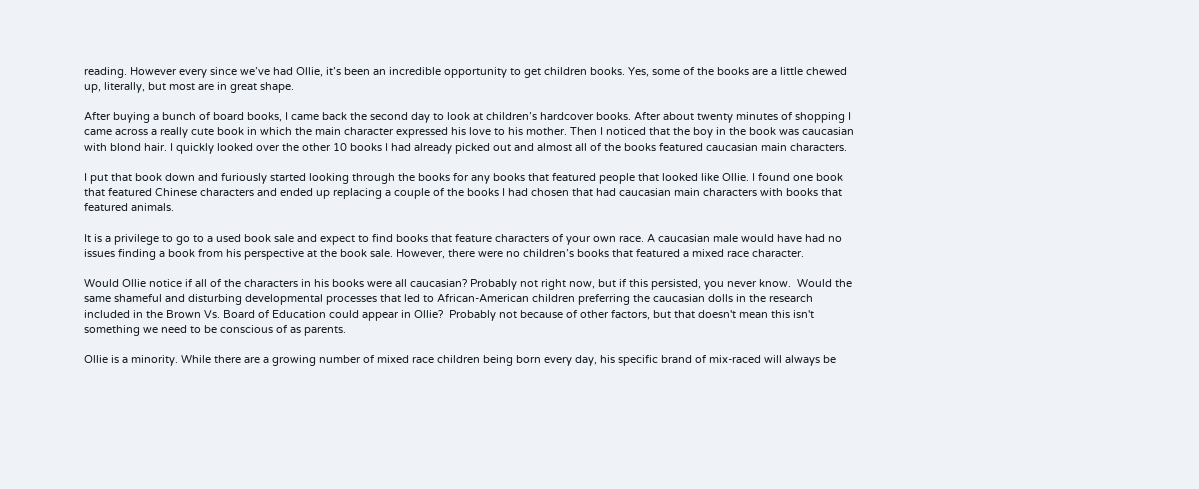reading. However every since we’ve had Ollie, it’s been an incredible opportunity to get children books. Yes, some of the books are a little chewed up, literally, but most are in great shape.

After buying a bunch of board books, I came back the second day to look at children’s hardcover books. After about twenty minutes of shopping I came across a really cute book in which the main character expressed his love to his mother. Then I noticed that the boy in the book was caucasian with blond hair. I quickly looked over the other 10 books I had already picked out and almost all of the books featured caucasian main characters.

I put that book down and furiously started looking through the books for any books that featured people that looked like Ollie. I found one book that featured Chinese characters and ended up replacing a couple of the books I had chosen that had caucasian main characters with books that featured animals.

It is a privilege to go to a used book sale and expect to find books that feature characters of your own race. A caucasian male would have had no issues finding a book from his perspective at the book sale. However, there were no children’s books that featured a mixed race character.

Would Ollie notice if all of the characters in his books were all caucasian? Probably not right now, but if this persisted, you never know.  Would the same shameful and disturbing developmental processes that led to African-American children preferring the caucasian dolls in the research included in the Brown Vs. Board of Education could appear in Ollie?  Probably not because of other factors, but that doesn't mean this isn't something we need to be conscious of as parents.

Ollie is a minority. While there are a growing number of mixed race children being born every day, his specific brand of mix-raced will always be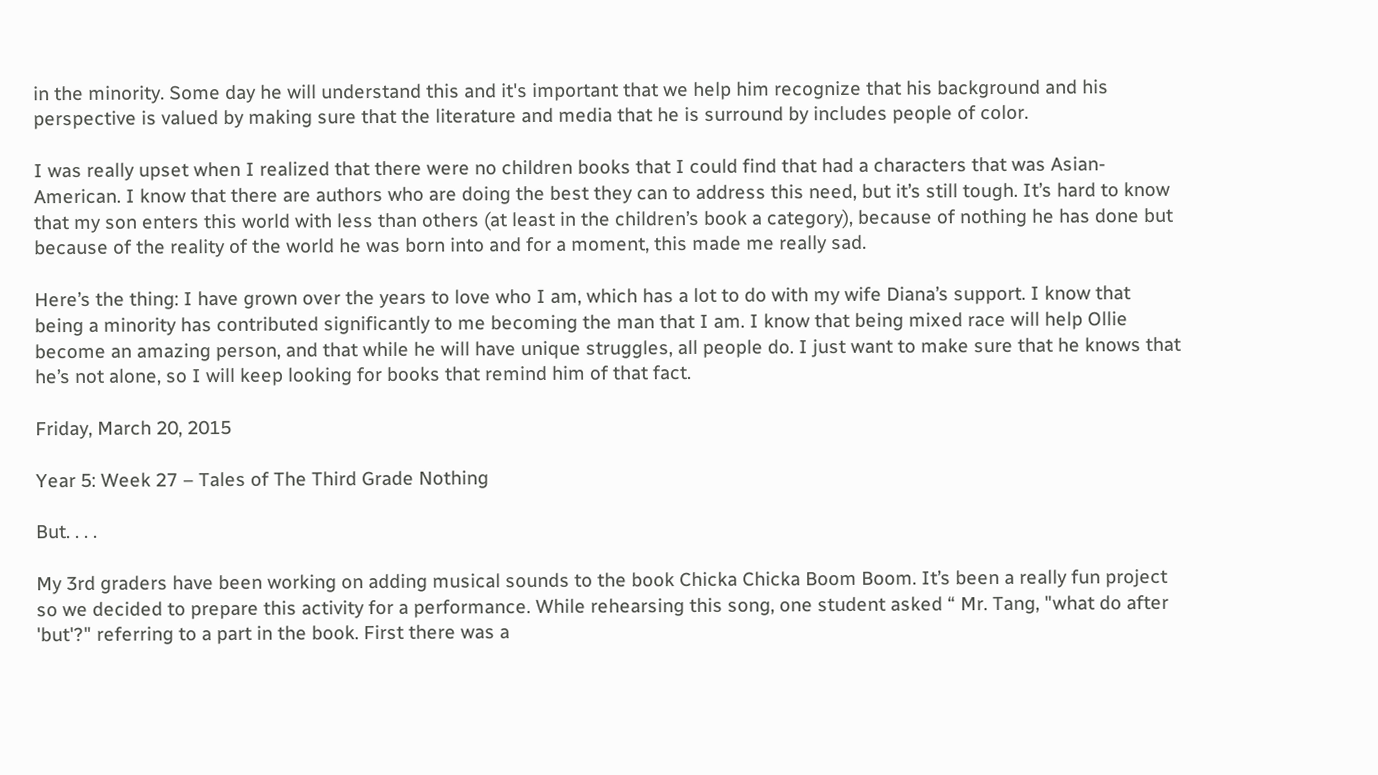in the minority. Some day he will understand this and it's important that we help him recognize that his background and his perspective is valued by making sure that the literature and media that he is surround by includes people of color.

I was really upset when I realized that there were no children books that I could find that had a characters that was Asian-American. I know that there are authors who are doing the best they can to address this need, but it’s still tough. It’s hard to know that my son enters this world with less than others (at least in the children’s book a category), because of nothing he has done but because of the reality of the world he was born into and for a moment, this made me really sad.

Here’s the thing: I have grown over the years to love who I am, which has a lot to do with my wife Diana’s support. I know that being a minority has contributed significantly to me becoming the man that I am. I know that being mixed race will help Ollie become an amazing person, and that while he will have unique struggles, all people do. I just want to make sure that he knows that he’s not alone, so I will keep looking for books that remind him of that fact.

Friday, March 20, 2015

Year 5: Week 27 – Tales of The Third Grade Nothing

But. . . .

My 3rd graders have been working on adding musical sounds to the book Chicka Chicka Boom Boom. It’s been a really fun project so we decided to prepare this activity for a performance. While rehearsing this song, one student asked “ Mr. Tang, "what do after 'but'?" referring to a part in the book. First there was a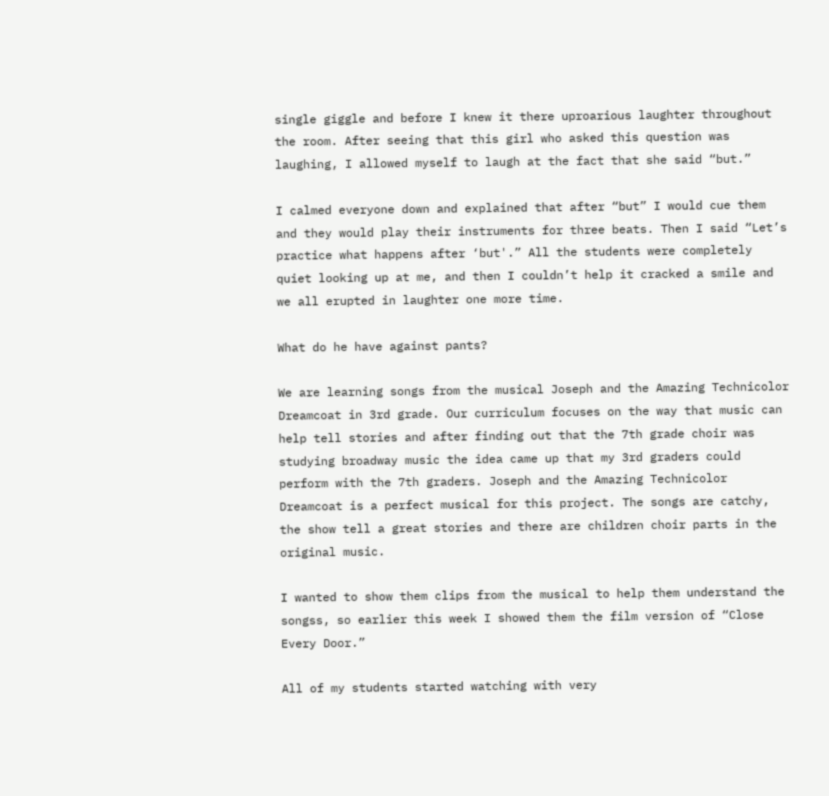single giggle and before I knew it there uproarious laughter throughout the room. After seeing that this girl who asked this question was laughing, I allowed myself to laugh at the fact that she said “but.”

I calmed everyone down and explained that after “but” I would cue them and they would play their instruments for three beats. Then I said “Let’s practice what happens after ‘but'.” All the students were completely quiet looking up at me, and then I couldn’t help it cracked a smile and we all erupted in laughter one more time.

What do he have against pants?

We are learning songs from the musical Joseph and the Amazing Technicolor Dreamcoat in 3rd grade. Our curriculum focuses on the way that music can help tell stories and after finding out that the 7th grade choir was studying broadway music the idea came up that my 3rd graders could perform with the 7th graders. Joseph and the Amazing Technicolor Dreamcoat is a perfect musical for this project. The songs are catchy, the show tell a great stories and there are children choir parts in the original music.

I wanted to show them clips from the musical to help them understand the songss, so earlier this week I showed them the film version of “Close Every Door.”

All of my students started watching with very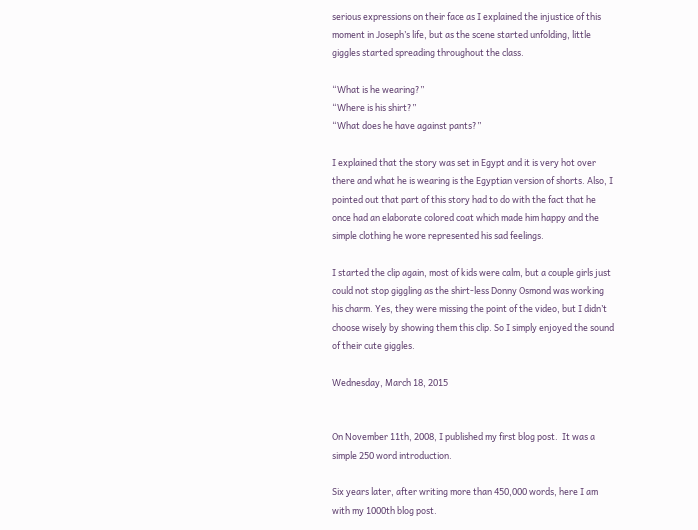serious expressions on their face as I explained the injustice of this moment in Joseph’s life, but as the scene started unfolding, little giggles started spreading throughout the class.

“What is he wearing?”
“Where is his shirt?”
“What does he have against pants?”

I explained that the story was set in Egypt and it is very hot over there and what he is wearing is the Egyptian version of shorts. Also, I pointed out that part of this story had to do with the fact that he once had an elaborate colored coat which made him happy and the simple clothing he wore represented his sad feelings.

I started the clip again, most of kids were calm, but a couple girls just could not stop giggling as the shirt-less Donny Osmond was working his charm. Yes, they were missing the point of the video, but I didn’t choose wisely by showing them this clip. So I simply enjoyed the sound of their cute giggles.

Wednesday, March 18, 2015


On November 11th, 2008, I published my first blog post.  It was a simple 250 word introduction.

Six years later, after writing more than 450,000 words, here I am with my 1000th blog post.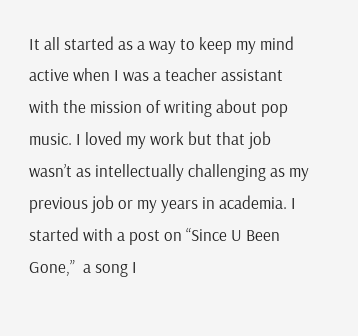It all started as a way to keep my mind active when I was a teacher assistant with the mission of writing about pop music. I loved my work but that job wasn’t as intellectually challenging as my previous job or my years in academia. I started with a post on “Since U Been Gone,”  a song I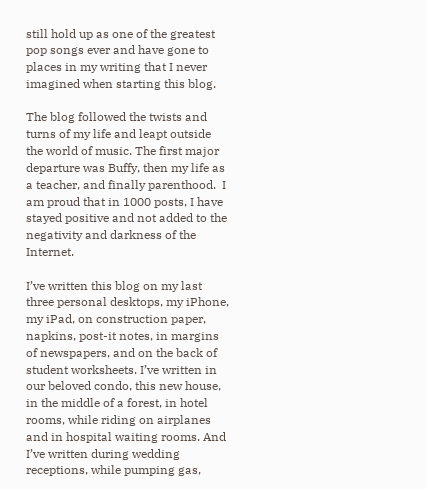still hold up as one of the greatest pop songs ever and have gone to places in my writing that I never imagined when starting this blog.

The blog followed the twists and turns of my life and leapt outside the world of music. The first major departure was Buffy, then my life as a teacher, and finally parenthood.  I am proud that in 1000 posts, I have stayed positive and not added to the negativity and darkness of the Internet.

I’ve written this blog on my last three personal desktops, my iPhone, my iPad, on construction paper, napkins, post-it notes, in margins of newspapers, and on the back of student worksheets. I’ve written in our beloved condo, this new house, in the middle of a forest, in hotel rooms, while riding on airplanes and in hospital waiting rooms. And I’ve written during wedding receptions, while pumping gas,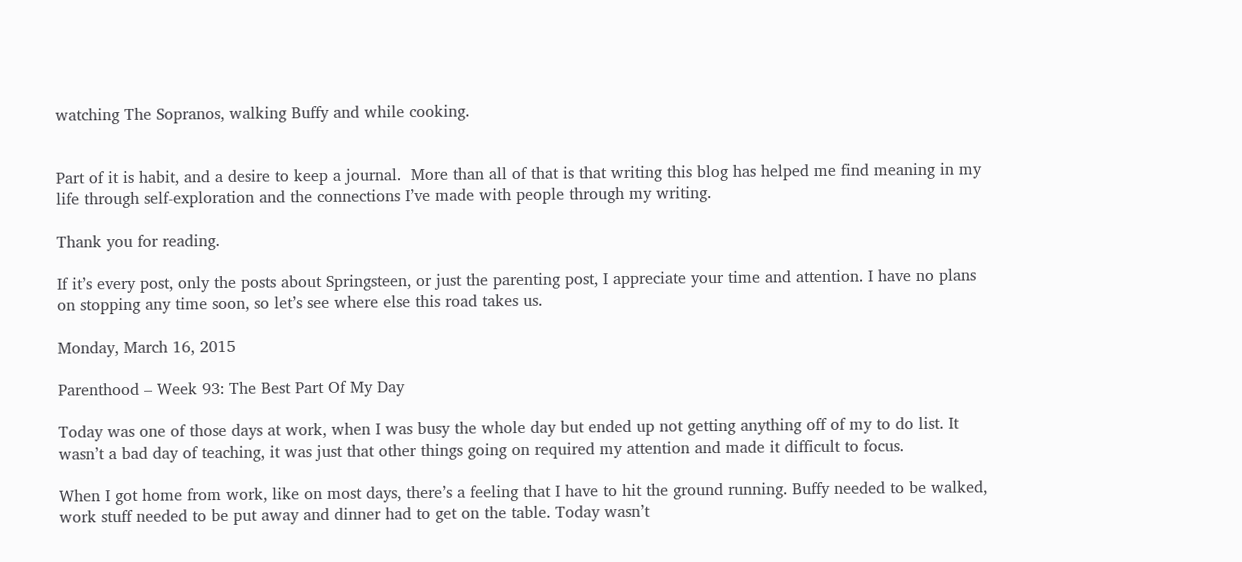watching The Sopranos, walking Buffy and while cooking.


Part of it is habit, and a desire to keep a journal.  More than all of that is that writing this blog has helped me find meaning in my life through self-exploration and the connections I’ve made with people through my writing.

Thank you for reading.

If it’s every post, only the posts about Springsteen, or just the parenting post, I appreciate your time and attention. I have no plans on stopping any time soon, so let’s see where else this road takes us.

Monday, March 16, 2015

Parenthood – Week 93: The Best Part Of My Day

Today was one of those days at work, when I was busy the whole day but ended up not getting anything off of my to do list. It wasn’t a bad day of teaching, it was just that other things going on required my attention and made it difficult to focus.

When I got home from work, like on most days, there’s a feeling that I have to hit the ground running. Buffy needed to be walked, work stuff needed to be put away and dinner had to get on the table. Today wasn’t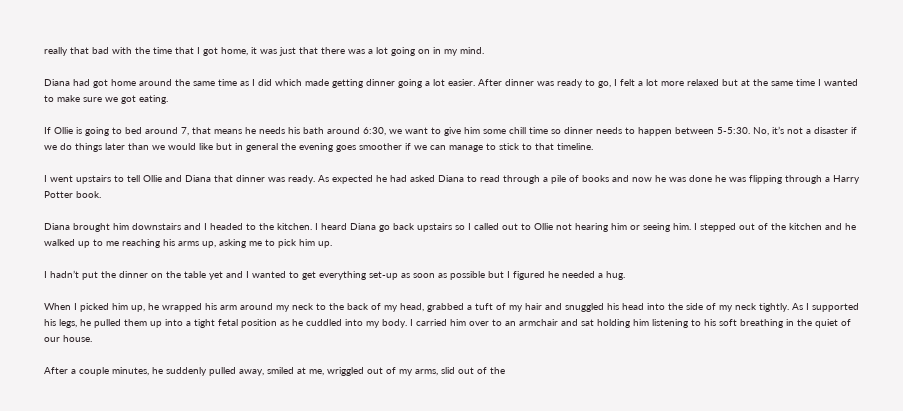really that bad with the time that I got home, it was just that there was a lot going on in my mind.

Diana had got home around the same time as I did which made getting dinner going a lot easier. After dinner was ready to go, I felt a lot more relaxed but at the same time I wanted to make sure we got eating.

If Ollie is going to bed around 7, that means he needs his bath around 6:30, we want to give him some chill time so dinner needs to happen between 5-5:30. No, it’s not a disaster if we do things later than we would like but in general the evening goes smoother if we can manage to stick to that timeline.

I went upstairs to tell Ollie and Diana that dinner was ready. As expected he had asked Diana to read through a pile of books and now he was done he was flipping through a Harry Potter book.

Diana brought him downstairs and I headed to the kitchen. I heard Diana go back upstairs so I called out to Ollie not hearing him or seeing him. I stepped out of the kitchen and he walked up to me reaching his arms up, asking me to pick him up.

I hadn’t put the dinner on the table yet and I wanted to get everything set-up as soon as possible but I figured he needed a hug.

When I picked him up, he wrapped his arm around my neck to the back of my head, grabbed a tuft of my hair and snuggled his head into the side of my neck tightly. As I supported his legs, he pulled them up into a tight fetal position as he cuddled into my body. I carried him over to an armchair and sat holding him listening to his soft breathing in the quiet of our house.

After a couple minutes, he suddenly pulled away, smiled at me, wriggled out of my arms, slid out of the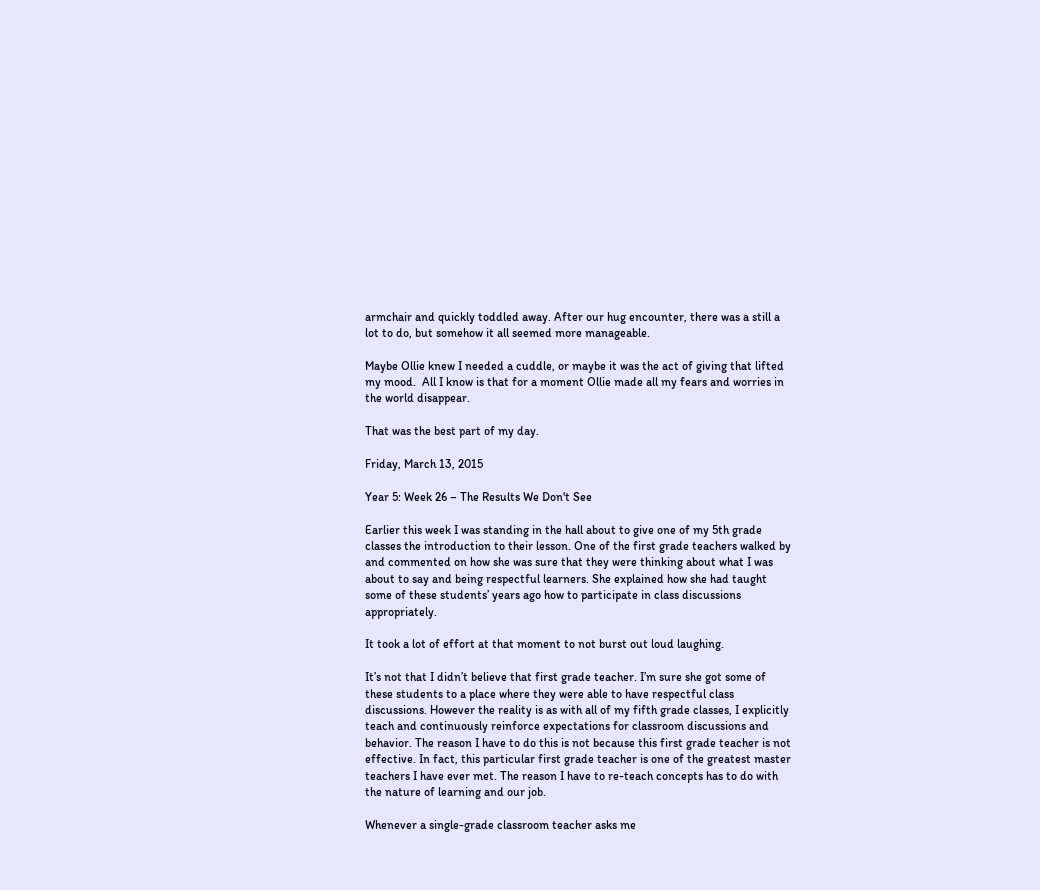armchair and quickly toddled away. After our hug encounter, there was a still a lot to do, but somehow it all seemed more manageable.

Maybe Ollie knew I needed a cuddle, or maybe it was the act of giving that lifted my mood.  All I know is that for a moment Ollie made all my fears and worries in the world disappear.

That was the best part of my day.

Friday, March 13, 2015

Year 5: Week 26 – The Results We Don't See

Earlier this week I was standing in the hall about to give one of my 5th grade classes the introduction to their lesson. One of the first grade teachers walked by and commented on how she was sure that they were thinking about what I was about to say and being respectful learners. She explained how she had taught some of these students’ years ago how to participate in class discussions appropriately.

It took a lot of effort at that moment to not burst out loud laughing.

It’s not that I didn’t believe that first grade teacher. I’m sure she got some of these students to a place where they were able to have respectful class discussions. However the reality is as with all of my fifth grade classes, I explicitly teach and continuously reinforce expectations for classroom discussions and behavior. The reason I have to do this is not because this first grade teacher is not effective. In fact, this particular first grade teacher is one of the greatest master teachers I have ever met. The reason I have to re-teach concepts has to do with the nature of learning and our job.

Whenever a single-grade classroom teacher asks me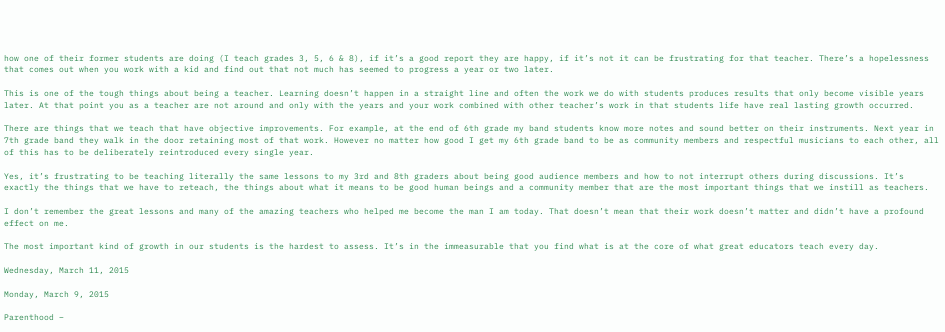how one of their former students are doing (I teach grades 3, 5, 6 & 8), if it’s a good report they are happy, if it’s not it can be frustrating for that teacher. There’s a hopelessness that comes out when you work with a kid and find out that not much has seemed to progress a year or two later.

This is one of the tough things about being a teacher. Learning doesn’t happen in a straight line and often the work we do with students produces results that only become visible years later. At that point you as a teacher are not around and only with the years and your work combined with other teacher’s work in that students life have real lasting growth occurred.

There are things that we teach that have objective improvements. For example, at the end of 6th grade my band students know more notes and sound better on their instruments. Next year in 7th grade band they walk in the door retaining most of that work. However no matter how good I get my 6th grade band to be as community members and respectful musicians to each other, all of this has to be deliberately reintroduced every single year.

Yes, it’s frustrating to be teaching literally the same lessons to my 3rd and 8th graders about being good audience members and how to not interrupt others during discussions. It’s exactly the things that we have to reteach, the things about what it means to be good human beings and a community member that are the most important things that we instill as teachers.

I don’t remember the great lessons and many of the amazing teachers who helped me become the man I am today. That doesn’t mean that their work doesn’t matter and didn’t have a profound effect on me.

The most important kind of growth in our students is the hardest to assess. It’s in the immeasurable that you find what is at the core of what great educators teach every day.

Wednesday, March 11, 2015

Monday, March 9, 2015

Parenthood –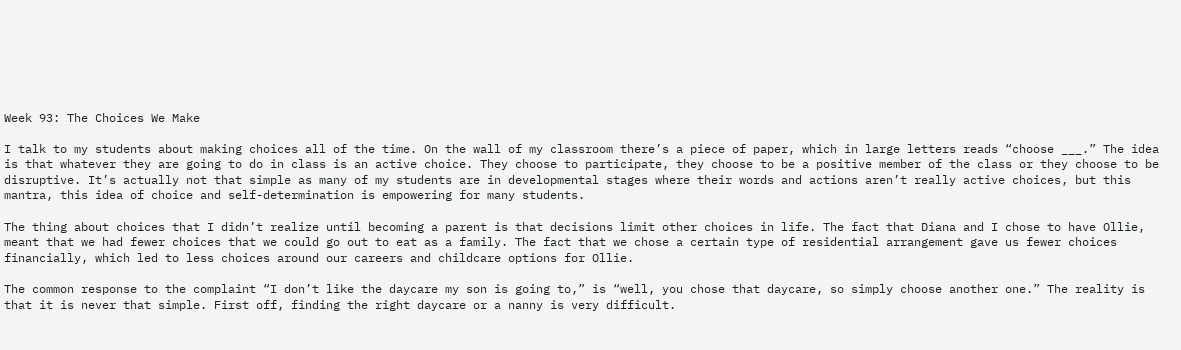Week 93: The Choices We Make

I talk to my students about making choices all of the time. On the wall of my classroom there’s a piece of paper, which in large letters reads “choose ___.” The idea is that whatever they are going to do in class is an active choice. They choose to participate, they choose to be a positive member of the class or they choose to be disruptive. It’s actually not that simple as many of my students are in developmental stages where their words and actions aren’t really active choices, but this mantra, this idea of choice and self-determination is empowering for many students.

The thing about choices that I didn’t realize until becoming a parent is that decisions limit other choices in life. The fact that Diana and I chose to have Ollie, meant that we had fewer choices that we could go out to eat as a family. The fact that we chose a certain type of residential arrangement gave us fewer choices financially, which led to less choices around our careers and childcare options for Ollie.

The common response to the complaint “I don’t like the daycare my son is going to,” is “well, you chose that daycare, so simply choose another one.” The reality is that it is never that simple. First off, finding the right daycare or a nanny is very difficult.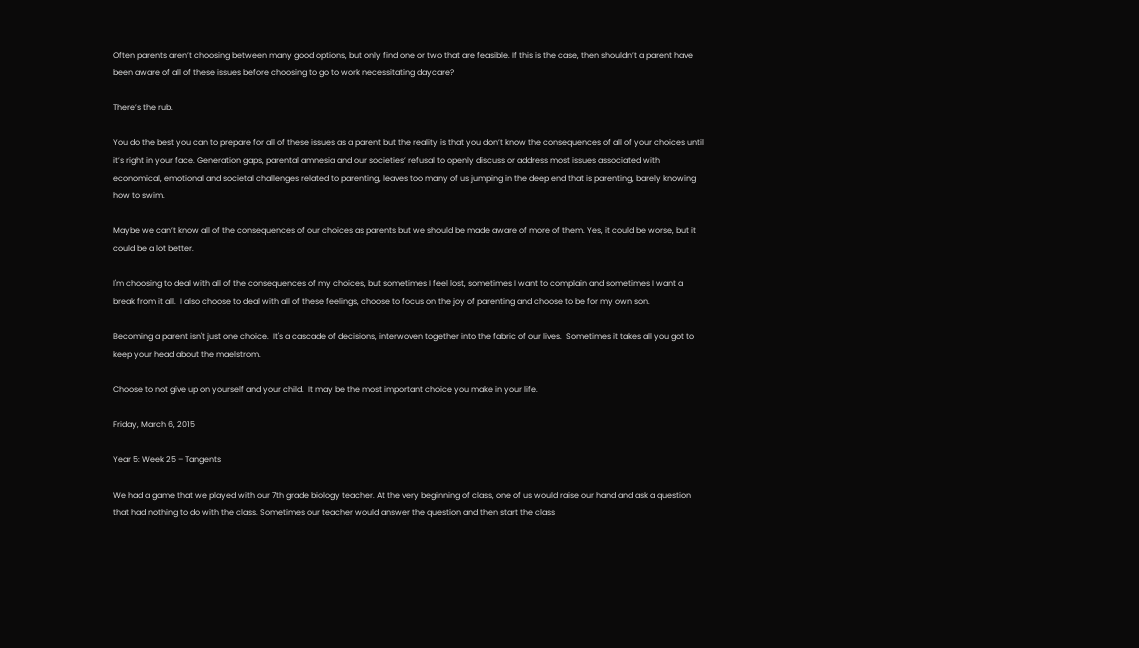Often parents aren’t choosing between many good options, but only find one or two that are feasible. If this is the case, then shouldn’t a parent have been aware of all of these issues before choosing to go to work necessitating daycare?

There’s the rub.

You do the best you can to prepare for all of these issues as a parent but the reality is that you don’t know the consequences of all of your choices until it’s right in your face. Generation gaps, parental amnesia and our societies’ refusal to openly discuss or address most issues associated with economical, emotional and societal challenges related to parenting, leaves too many of us jumping in the deep end that is parenting, barely knowing how to swim.

Maybe we can’t know all of the consequences of our choices as parents but we should be made aware of more of them. Yes, it could be worse, but it could be a lot better.

I'm choosing to deal with all of the consequences of my choices, but sometimes I feel lost, sometimes I want to complain and sometimes I want a break from it all.  I also choose to deal with all of these feelings, choose to focus on the joy of parenting and choose to be for my own son.

Becoming a parent isn't just one choice.  It's a cascade of decisions, interwoven together into the fabric of our lives.  Sometimes it takes all you got to keep your head about the maelstrom.

Choose to not give up on yourself and your child.  It may be the most important choice you make in your life.

Friday, March 6, 2015

Year 5: Week 25 – Tangents

We had a game that we played with our 7th grade biology teacher. At the very beginning of class, one of us would raise our hand and ask a question that had nothing to do with the class. Sometimes our teacher would answer the question and then start the class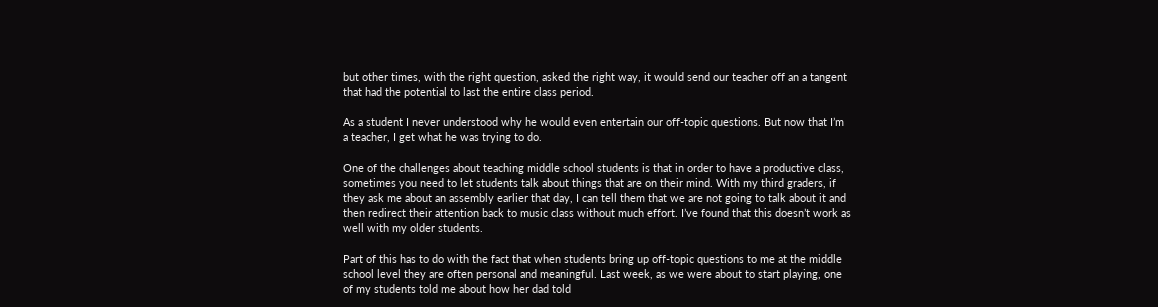but other times, with the right question, asked the right way, it would send our teacher off an a tangent that had the potential to last the entire class period.

As a student I never understood why he would even entertain our off-topic questions. But now that I’m a teacher, I get what he was trying to do.

One of the challenges about teaching middle school students is that in order to have a productive class, sometimes you need to let students talk about things that are on their mind. With my third graders, if they ask me about an assembly earlier that day, I can tell them that we are not going to talk about it and then redirect their attention back to music class without much effort. I’ve found that this doesn’t work as well with my older students.

Part of this has to do with the fact that when students bring up off-topic questions to me at the middle school level they are often personal and meaningful. Last week, as we were about to start playing, one of my students told me about how her dad told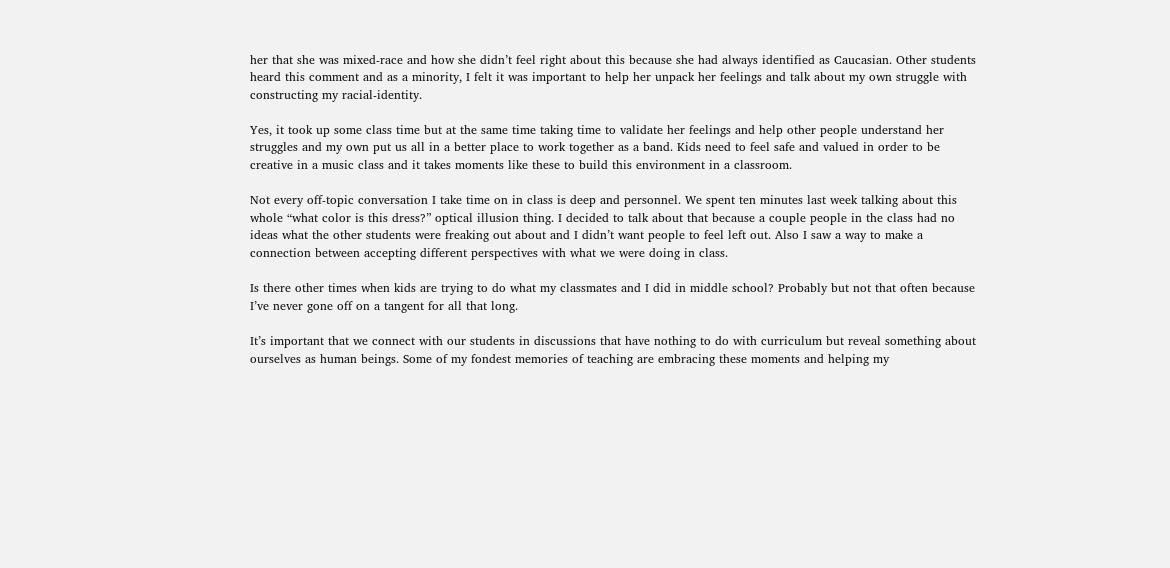her that she was mixed-race and how she didn’t feel right about this because she had always identified as Caucasian. Other students heard this comment and as a minority, I felt it was important to help her unpack her feelings and talk about my own struggle with constructing my racial-identity.

Yes, it took up some class time but at the same time taking time to validate her feelings and help other people understand her struggles and my own put us all in a better place to work together as a band. Kids need to feel safe and valued in order to be creative in a music class and it takes moments like these to build this environment in a classroom.

Not every off-topic conversation I take time on in class is deep and personnel. We spent ten minutes last week talking about this whole “what color is this dress?” optical illusion thing. I decided to talk about that because a couple people in the class had no ideas what the other students were freaking out about and I didn’t want people to feel left out. Also I saw a way to make a connection between accepting different perspectives with what we were doing in class.

Is there other times when kids are trying to do what my classmates and I did in middle school? Probably but not that often because I’ve never gone off on a tangent for all that long.

It’s important that we connect with our students in discussions that have nothing to do with curriculum but reveal something about ourselves as human beings. Some of my fondest memories of teaching are embracing these moments and helping my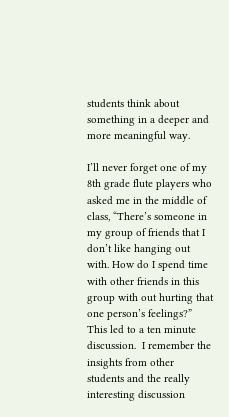students think about something in a deeper and more meaningful way.

I’ll never forget one of my 8th grade flute players who asked me in the middle of class, “There’s someone in my group of friends that I don’t like hanging out with. How do I spend time with other friends in this group with out hurting that one person’s feelings?”  This led to a ten minute discussion.  I remember the insights from other students and the really interesting discussion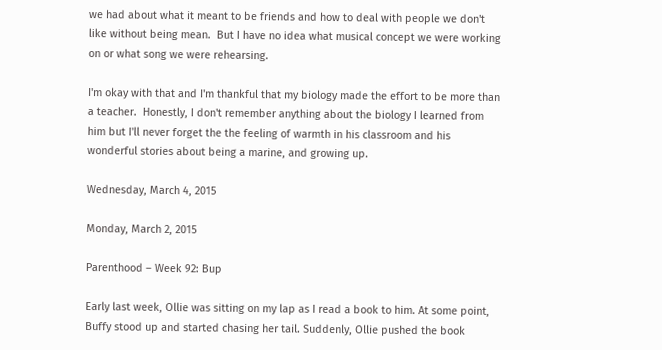we had about what it meant to be friends and how to deal with people we don't like without being mean.  But I have no idea what musical concept we were working on or what song we were rehearsing.

I'm okay with that and I'm thankful that my biology made the effort to be more than a teacher.  Honestly, I don't remember anything about the biology I learned from him but I'll never forget the the feeling of warmth in his classroom and his wonderful stories about being a marine, and growing up.

Wednesday, March 4, 2015

Monday, March 2, 2015

Parenthood – Week 92: Bup

Early last week, Ollie was sitting on my lap as I read a book to him. At some point, Buffy stood up and started chasing her tail. Suddenly, Ollie pushed the book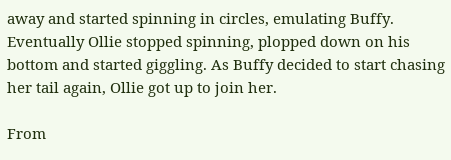away and started spinning in circles, emulating Buffy. Eventually Ollie stopped spinning, plopped down on his bottom and started giggling. As Buffy decided to start chasing her tail again, Ollie got up to join her.

From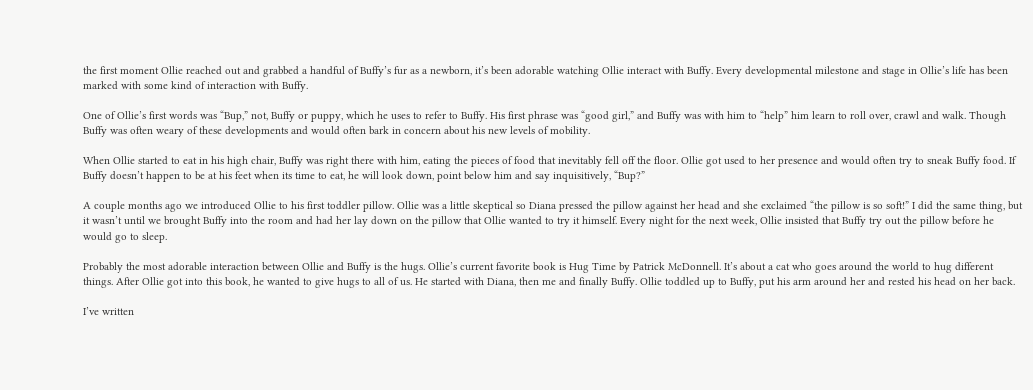the first moment Ollie reached out and grabbed a handful of Buffy’s fur as a newborn, it’s been adorable watching Ollie interact with Buffy. Every developmental milestone and stage in Ollie’s life has been marked with some kind of interaction with Buffy.

One of Ollie’s first words was “Bup,” not, Buffy or puppy, which he uses to refer to Buffy. His first phrase was “good girl,” and Buffy was with him to “help” him learn to roll over, crawl and walk. Though Buffy was often weary of these developments and would often bark in concern about his new levels of mobility.

When Ollie started to eat in his high chair, Buffy was right there with him, eating the pieces of food that inevitably fell off the floor. Ollie got used to her presence and would often try to sneak Buffy food. If Buffy doesn’t happen to be at his feet when its time to eat, he will look down, point below him and say inquisitively, “Bup?”

A couple months ago we introduced Ollie to his first toddler pillow. Ollie was a little skeptical so Diana pressed the pillow against her head and she exclaimed “the pillow is so soft!” I did the same thing, but it wasn’t until we brought Buffy into the room and had her lay down on the pillow that Ollie wanted to try it himself. Every night for the next week, Ollie insisted that Buffy try out the pillow before he would go to sleep.

Probably the most adorable interaction between Ollie and Buffy is the hugs. Ollie’s current favorite book is Hug Time by Patrick McDonnell. It’s about a cat who goes around the world to hug different things. After Ollie got into this book, he wanted to give hugs to all of us. He started with Diana, then me and finally Buffy. Ollie toddled up to Buffy, put his arm around her and rested his head on her back.

I’ve written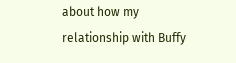about how my relationship with Buffy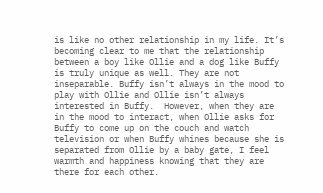is like no other relationship in my life. It’s becoming clear to me that the relationship between a boy like Ollie and a dog like Buffy is truly unique as well. They are not inseparable. Buffy isn’t always in the mood to play with Ollie and Ollie isn’t always interested in Buffy.  However, when they are in the mood to interact, when Ollie asks for Buffy to come up on the couch and watch television or when Buffy whines because she is separated from Ollie by a baby gate, I feel warmth and happiness knowing that they are there for each other.